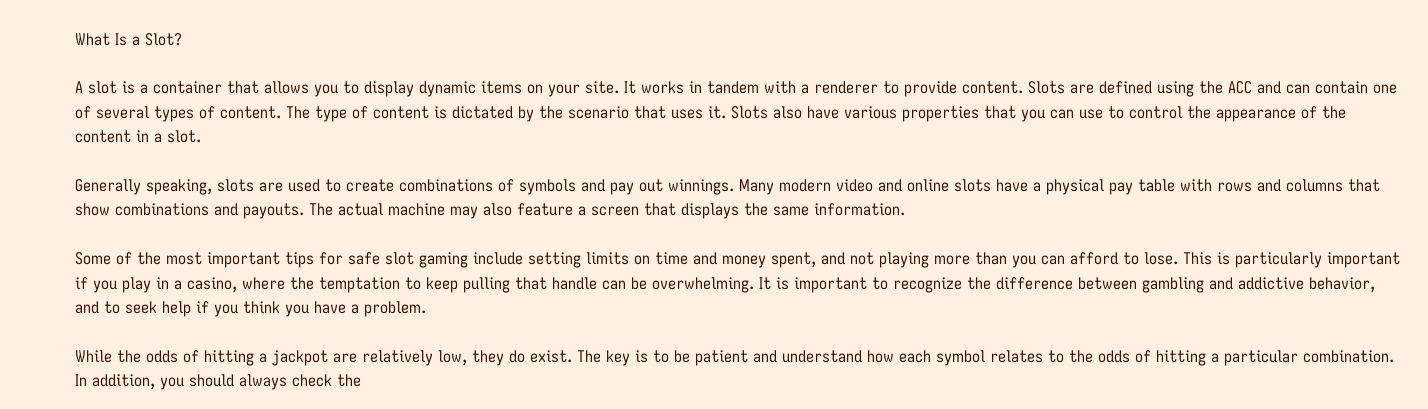What Is a Slot?

A slot is a container that allows you to display dynamic items on your site. It works in tandem with a renderer to provide content. Slots are defined using the ACC and can contain one of several types of content. The type of content is dictated by the scenario that uses it. Slots also have various properties that you can use to control the appearance of the content in a slot.

Generally speaking, slots are used to create combinations of symbols and pay out winnings. Many modern video and online slots have a physical pay table with rows and columns that show combinations and payouts. The actual machine may also feature a screen that displays the same information.

Some of the most important tips for safe slot gaming include setting limits on time and money spent, and not playing more than you can afford to lose. This is particularly important if you play in a casino, where the temptation to keep pulling that handle can be overwhelming. It is important to recognize the difference between gambling and addictive behavior, and to seek help if you think you have a problem.

While the odds of hitting a jackpot are relatively low, they do exist. The key is to be patient and understand how each symbol relates to the odds of hitting a particular combination. In addition, you should always check the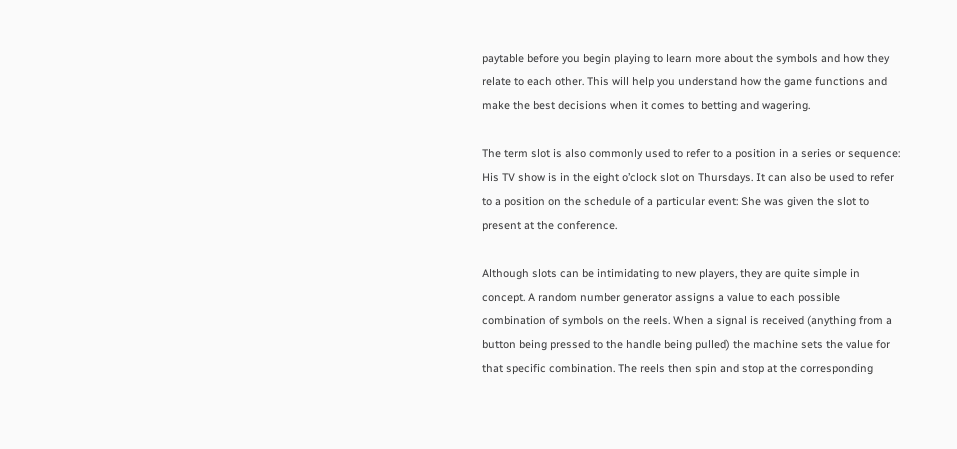paytable before you begin playing to learn more about the symbols and how they relate to each other. This will help you understand how the game functions and make the best decisions when it comes to betting and wagering.

The term slot is also commonly used to refer to a position in a series or sequence: His TV show is in the eight o’clock slot on Thursdays. It can also be used to refer to a position on the schedule of a particular event: She was given the slot to present at the conference.

Although slots can be intimidating to new players, they are quite simple in concept. A random number generator assigns a value to each possible combination of symbols on the reels. When a signal is received (anything from a button being pressed to the handle being pulled) the machine sets the value for that specific combination. The reels then spin and stop at the corresponding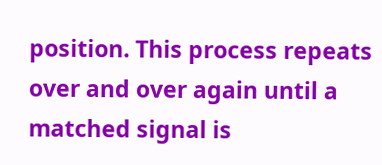position. This process repeats over and over again until a matched signal is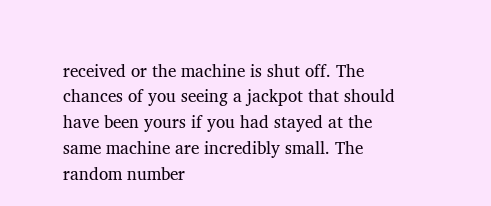received or the machine is shut off. The chances of you seeing a jackpot that should have been yours if you had stayed at the same machine are incredibly small. The random number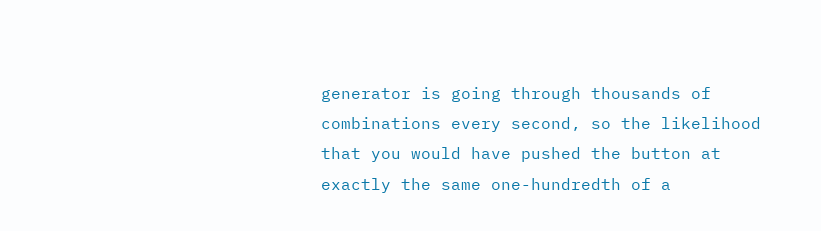generator is going through thousands of combinations every second, so the likelihood that you would have pushed the button at exactly the same one-hundredth of a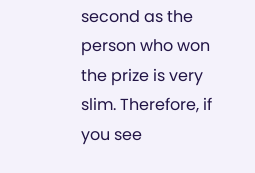second as the person who won the prize is very slim. Therefore, if you see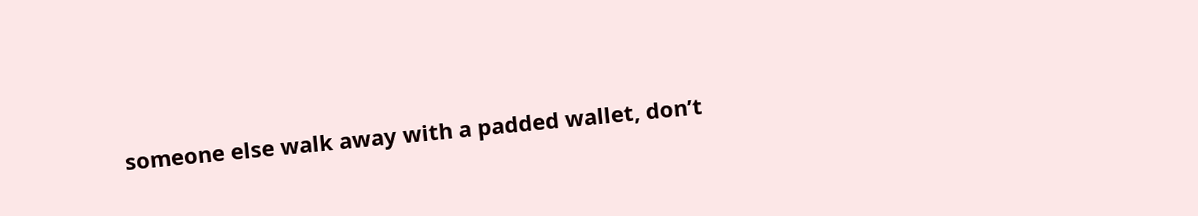someone else walk away with a padded wallet, don’t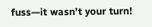fuss—it wasn’t your turn!